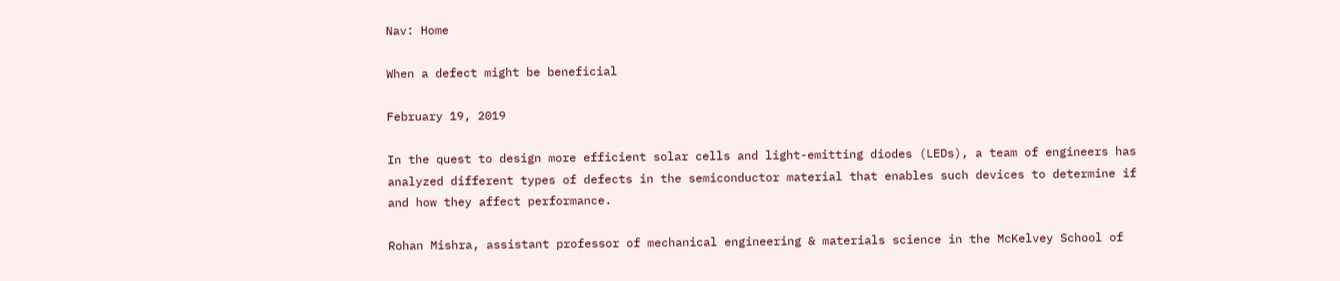Nav: Home

When a defect might be beneficial

February 19, 2019

In the quest to design more efficient solar cells and light-emitting diodes (LEDs), a team of engineers has analyzed different types of defects in the semiconductor material that enables such devices to determine if and how they affect performance.

Rohan Mishra, assistant professor of mechanical engineering & materials science in the McKelvey School of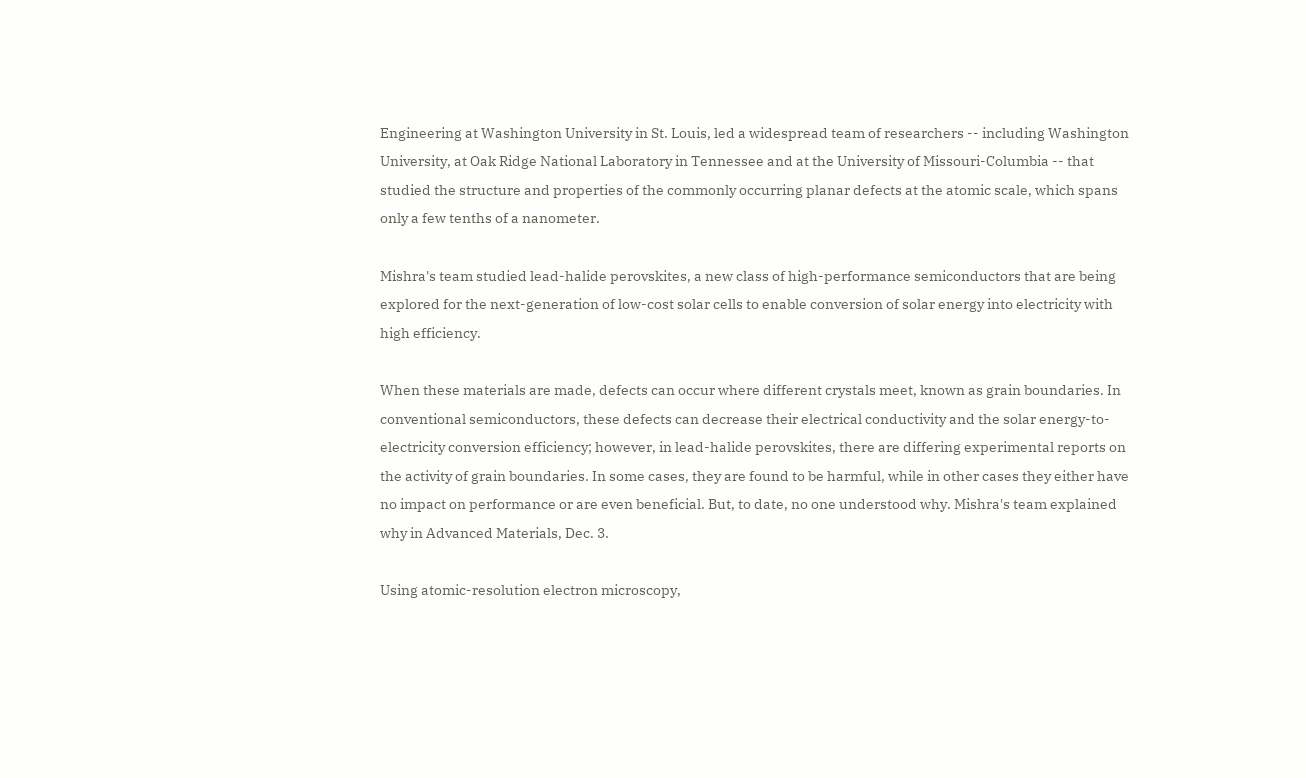Engineering at Washington University in St. Louis, led a widespread team of researchers -- including Washington University, at Oak Ridge National Laboratory in Tennessee and at the University of Missouri-Columbia -- that studied the structure and properties of the commonly occurring planar defects at the atomic scale, which spans only a few tenths of a nanometer.

Mishra's team studied lead-halide perovskites, a new class of high-performance semiconductors that are being explored for the next-generation of low-cost solar cells to enable conversion of solar energy into electricity with high efficiency.

When these materials are made, defects can occur where different crystals meet, known as grain boundaries. In conventional semiconductors, these defects can decrease their electrical conductivity and the solar energy-to-electricity conversion efficiency; however, in lead-halide perovskites, there are differing experimental reports on the activity of grain boundaries. In some cases, they are found to be harmful, while in other cases they either have no impact on performance or are even beneficial. But, to date, no one understood why. Mishra's team explained why in Advanced Materials, Dec. 3.

Using atomic-resolution electron microscopy,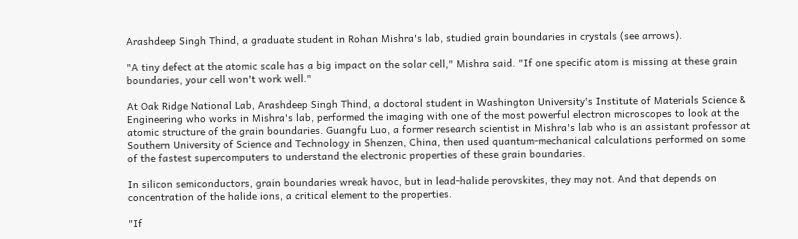Arashdeep Singh Thind, a graduate student in Rohan Mishra's lab, studied grain boundaries in crystals (see arrows).

"A tiny defect at the atomic scale has a big impact on the solar cell," Mishra said. "If one specific atom is missing at these grain boundaries, your cell won't work well."

At Oak Ridge National Lab, Arashdeep Singh Thind, a doctoral student in Washington University's Institute of Materials Science & Engineering who works in Mishra's lab, performed the imaging with one of the most powerful electron microscopes to look at the atomic structure of the grain boundaries. Guangfu Luo, a former research scientist in Mishra's lab who is an assistant professor at Southern University of Science and Technology in Shenzen, China, then used quantum-mechanical calculations performed on some of the fastest supercomputers to understand the electronic properties of these grain boundaries.

In silicon semiconductors, grain boundaries wreak havoc, but in lead-halide perovskites, they may not. And that depends on concentration of the halide ions, a critical element to the properties.

"If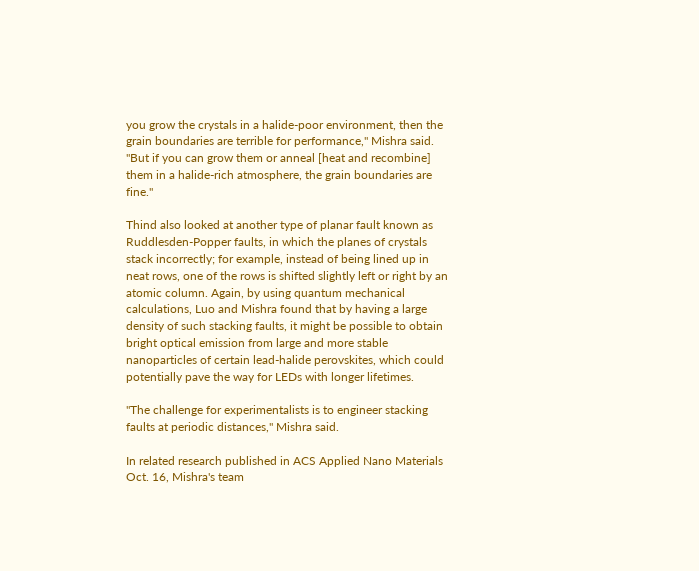you grow the crystals in a halide-poor environment, then the grain boundaries are terrible for performance," Mishra said. "But if you can grow them or anneal [heat and recombine] them in a halide-rich atmosphere, the grain boundaries are fine."

Thind also looked at another type of planar fault known as Ruddlesden-Popper faults, in which the planes of crystals stack incorrectly; for example, instead of being lined up in neat rows, one of the rows is shifted slightly left or right by an atomic column. Again, by using quantum mechanical calculations, Luo and Mishra found that by having a large density of such stacking faults, it might be possible to obtain bright optical emission from large and more stable nanoparticles of certain lead-halide perovskites, which could potentially pave the way for LEDs with longer lifetimes.

"The challenge for experimentalists is to engineer stacking faults at periodic distances," Mishra said.

In related research published in ACS Applied Nano Materials Oct. 16, Mishra's team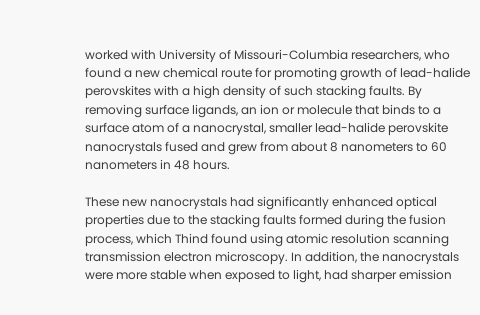worked with University of Missouri-Columbia researchers, who found a new chemical route for promoting growth of lead-halide perovskites with a high density of such stacking faults. By removing surface ligands, an ion or molecule that binds to a surface atom of a nanocrystal, smaller lead-halide perovskite nanocrystals fused and grew from about 8 nanometers to 60 nanometers in 48 hours.

These new nanocrystals had significantly enhanced optical properties due to the stacking faults formed during the fusion process, which Thind found using atomic resolution scanning transmission electron microscopy. In addition, the nanocrystals were more stable when exposed to light, had sharper emission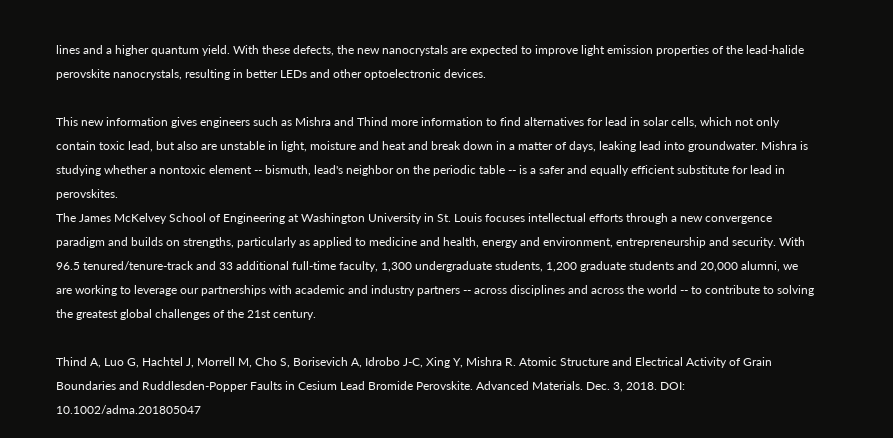lines and a higher quantum yield. With these defects, the new nanocrystals are expected to improve light emission properties of the lead-halide perovskite nanocrystals, resulting in better LEDs and other optoelectronic devices.

This new information gives engineers such as Mishra and Thind more information to find alternatives for lead in solar cells, which not only contain toxic lead, but also are unstable in light, moisture and heat and break down in a matter of days, leaking lead into groundwater. Mishra is studying whether a nontoxic element -- bismuth, lead's neighbor on the periodic table -- is a safer and equally efficient substitute for lead in perovskites.
The James McKelvey School of Engineering at Washington University in St. Louis focuses intellectual efforts through a new convergence paradigm and builds on strengths, particularly as applied to medicine and health, energy and environment, entrepreneurship and security. With 96.5 tenured/tenure-track and 33 additional full-time faculty, 1,300 undergraduate students, 1,200 graduate students and 20,000 alumni, we are working to leverage our partnerships with academic and industry partners -- across disciplines and across the world -- to contribute to solving the greatest global challenges of the 21st century.

Thind A, Luo G, Hachtel J, Morrell M, Cho S, Borisevich A, Idrobo J-C, Xing Y, Mishra R. Atomic Structure and Electrical Activity of Grain Boundaries and Ruddlesden-Popper Faults in Cesium Lead Bromide Perovskite. Advanced Materials. Dec. 3, 2018. DOI: 10.1002/adma.201805047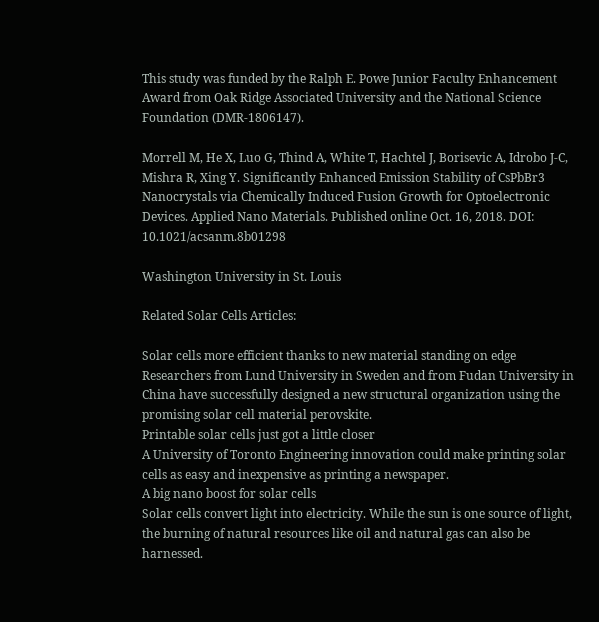This study was funded by the Ralph E. Powe Junior Faculty Enhancement Award from Oak Ridge Associated University and the National Science Foundation (DMR-1806147).

Morrell M, He X, Luo G, Thind A, White T, Hachtel J, Borisevic A, Idrobo J-C, Mishra R, Xing Y. Significantly Enhanced Emission Stability of CsPbBr3 Nanocrystals via Chemically Induced Fusion Growth for Optoelectronic Devices. Applied Nano Materials. Published online Oct. 16, 2018. DOI: 10.1021/acsanm.8b01298

Washington University in St. Louis

Related Solar Cells Articles:

Solar cells more efficient thanks to new material standing on edge
Researchers from Lund University in Sweden and from Fudan University in China have successfully designed a new structural organization using the promising solar cell material perovskite.
Printable solar cells just got a little closer
A University of Toronto Engineering innovation could make printing solar cells as easy and inexpensive as printing a newspaper.
A big nano boost for solar cells
Solar cells convert light into electricity. While the sun is one source of light, the burning of natural resources like oil and natural gas can also be harnessed.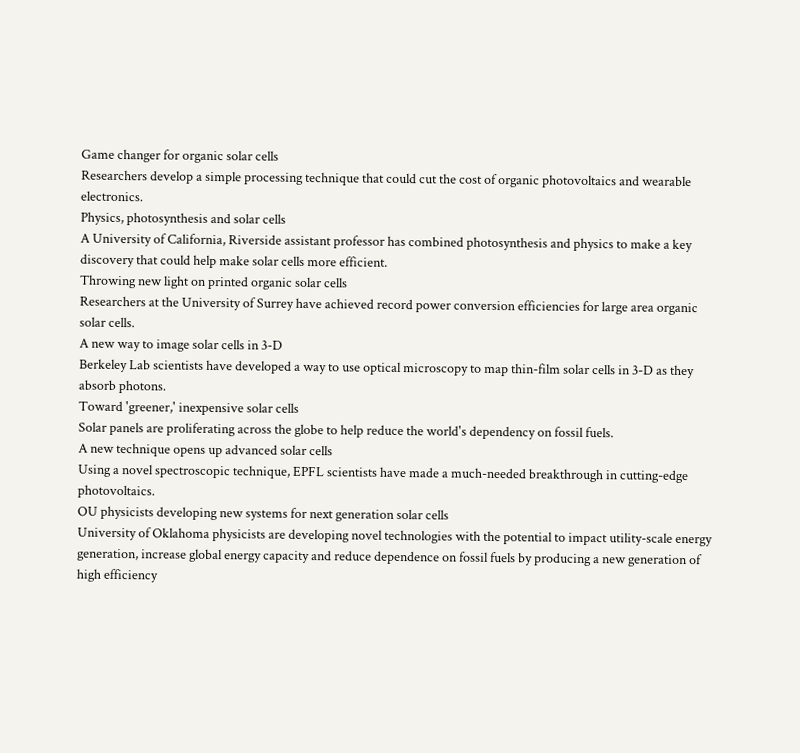Game changer for organic solar cells
Researchers develop a simple processing technique that could cut the cost of organic photovoltaics and wearable electronics.
Physics, photosynthesis and solar cells
A University of California, Riverside assistant professor has combined photosynthesis and physics to make a key discovery that could help make solar cells more efficient.
Throwing new light on printed organic solar cells
Researchers at the University of Surrey have achieved record power conversion efficiencies for large area organic solar cells.
A new way to image solar cells in 3-D
Berkeley Lab scientists have developed a way to use optical microscopy to map thin-film solar cells in 3-D as they absorb photons.
Toward 'greener,' inexpensive solar cells
Solar panels are proliferating across the globe to help reduce the world's dependency on fossil fuels.
A new technique opens up advanced solar cells
Using a novel spectroscopic technique, EPFL scientists have made a much-needed breakthrough in cutting-edge photovoltaics.
OU physicists developing new systems for next generation solar cells
University of Oklahoma physicists are developing novel technologies with the potential to impact utility-scale energy generation, increase global energy capacity and reduce dependence on fossil fuels by producing a new generation of high efficiency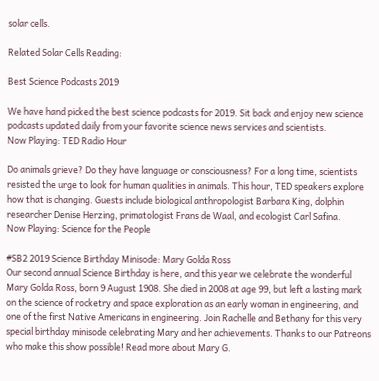solar cells.

Related Solar Cells Reading:

Best Science Podcasts 2019

We have hand picked the best science podcasts for 2019. Sit back and enjoy new science podcasts updated daily from your favorite science news services and scientists.
Now Playing: TED Radio Hour

Do animals grieve? Do they have language or consciousness? For a long time, scientists resisted the urge to look for human qualities in animals. This hour, TED speakers explore how that is changing. Guests include biological anthropologist Barbara King, dolphin researcher Denise Herzing, primatologist Frans de Waal, and ecologist Carl Safina.
Now Playing: Science for the People

#SB2 2019 Science Birthday Minisode: Mary Golda Ross
Our second annual Science Birthday is here, and this year we celebrate the wonderful Mary Golda Ross, born 9 August 1908. She died in 2008 at age 99, but left a lasting mark on the science of rocketry and space exploration as an early woman in engineering, and one of the first Native Americans in engineering. Join Rachelle and Bethany for this very special birthday minisode celebrating Mary and her achievements. Thanks to our Patreons who make this show possible! Read more about Mary G.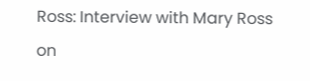Ross: Interview with Mary Ross on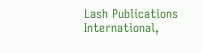Lash Publications International,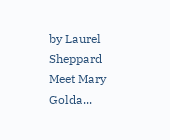by Laurel Sheppard Meet Mary Golda...